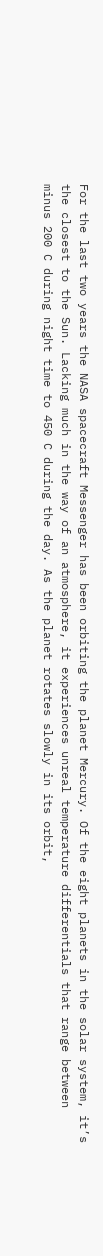For the last two years the NASA spacecraft Messenger has been orbiting the planet Mercury. Of the eight planets in the solar system, it’s the closest to the Sun. Lacking much in the way of an atmosphere, it experiences unreal temperature differentials that range between minus 200 C during night time to 450 C during the day. As the planet rotates slowly in its orbit,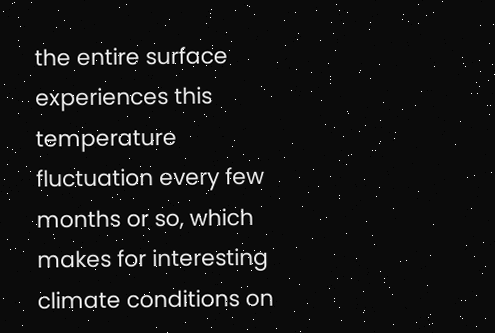the entire surface experiences this temperature fluctuation every few months or so, which makes for interesting climate conditions on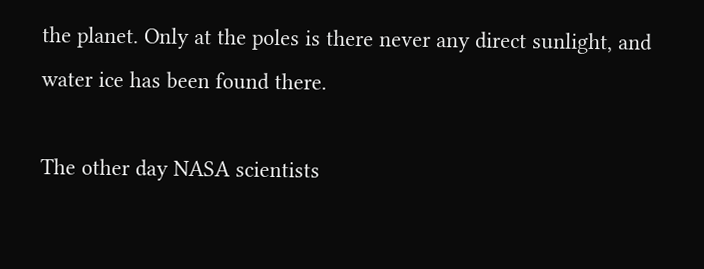the planet. Only at the poles is there never any direct sunlight, and water ice has been found there.

The other day NASA scientists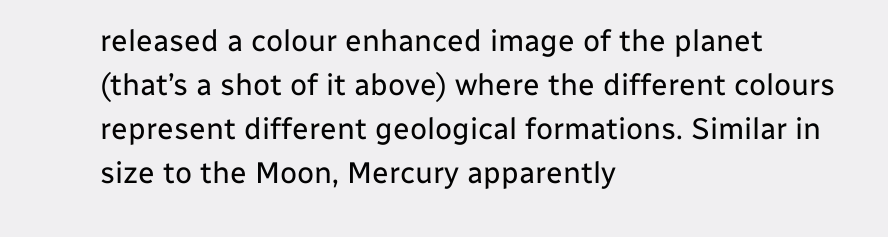released a colour enhanced image of the planet (that’s a shot of it above) where the different colours represent different geological formations. Similar in size to the Moon, Mercury apparently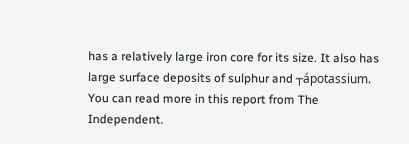has a relatively large iron core for its size. It also has large surface deposits of sulphur and ┬ápotassium. You can read more in this report from The Independent.